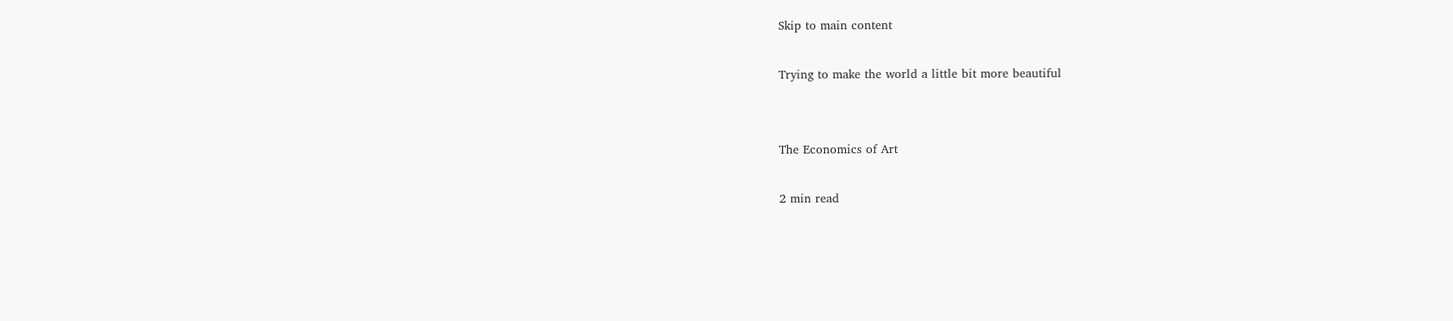Skip to main content

Trying to make the world a little bit more beautiful


The Economics of Art

2 min read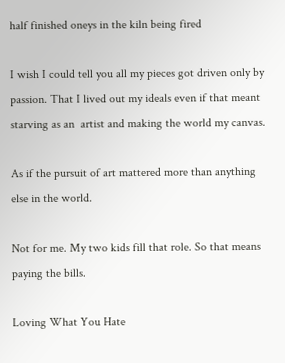half finished oneys in the kiln being fired

I wish I could tell you all my pieces got driven only by passion. That I lived out my ideals even if that meant starving as an  artist and making the world my canvas.

As if the pursuit of art mattered more than anything else in the world.

Not for me. My two kids fill that role. So that means paying the bills.

Loving What You Hate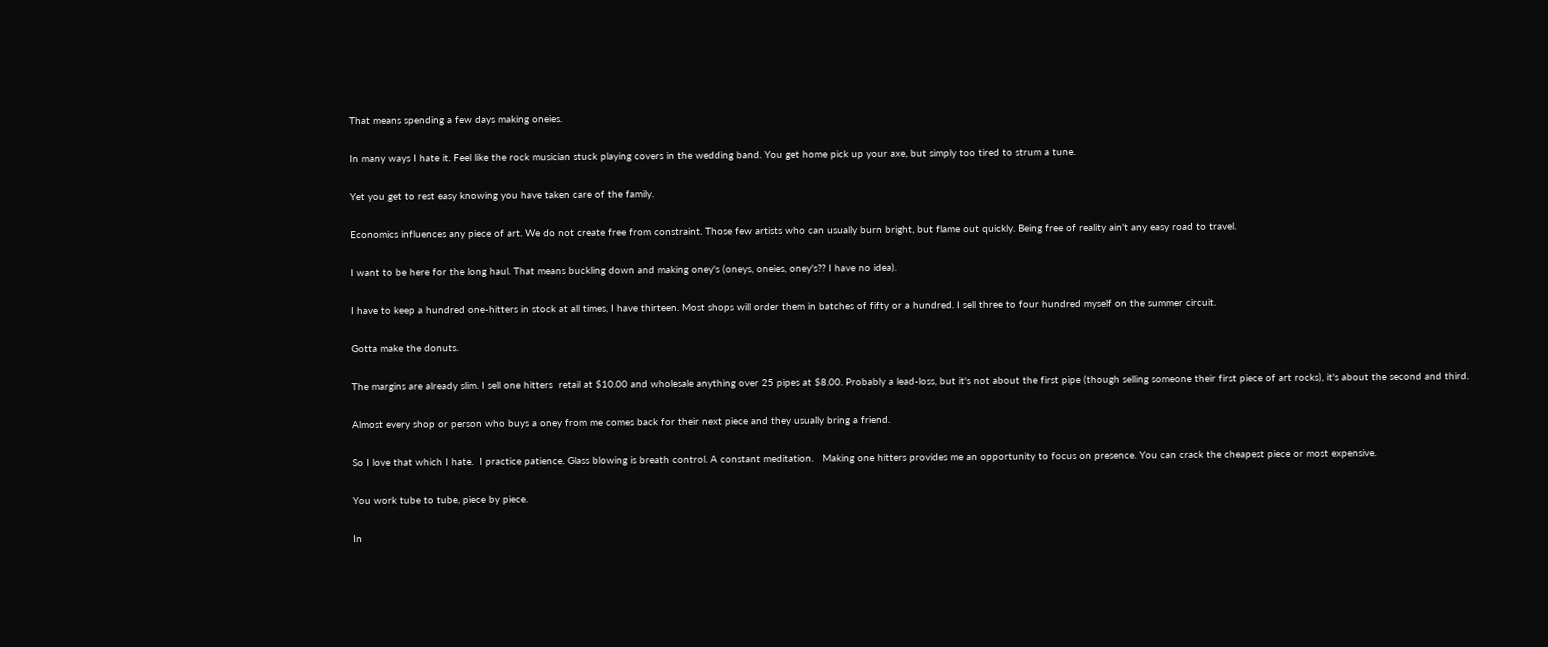That means spending a few days making oneies.

In many ways I hate it. Feel like the rock musician stuck playing covers in the wedding band. You get home pick up your axe, but simply too tired to strum a tune.

Yet you get to rest easy knowing you have taken care of the family.

Economics influences any piece of art. We do not create free from constraint. Those few artists who can usually burn bright, but flame out quickly. Being free of reality ain't any easy road to travel.

I want to be here for the long haul. That means buckling down and making oney's (oneys, oneies, oney's?? I have no idea).

I have to keep a hundred one-hitters in stock at all times, I have thirteen. Most shops will order them in batches of fifty or a hundred. I sell three to four hundred myself on the summer circuit.

Gotta make the donuts.

The margins are already slim. I sell one hitters  retail at $10.00 and wholesale anything over 25 pipes at $8.00. Probably a lead-loss, but it's not about the first pipe (though selling someone their first piece of art rocks), it's about the second and third.

Almost every shop or person who buys a oney from me comes back for their next piece and they usually bring a friend.

So I love that which I hate.  I practice patience. Glass blowing is breath control. A constant meditation.   Making one hitters provides me an opportunity to focus on presence. You can crack the cheapest piece or most expensive.

You work tube to tube, piece by piece.

In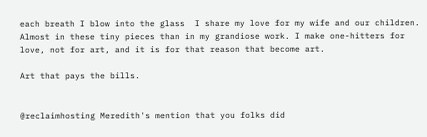each breath I blow into the glass  I share my love for my wife and our children. Almost in these tiny pieces than in my grandiose work. I make one-hitters for love, not for art, and it is for that reason that become art.

Art that pays the bills.


@reclaimhosting Meredith's mention that you folks did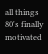all things 80's finally motivated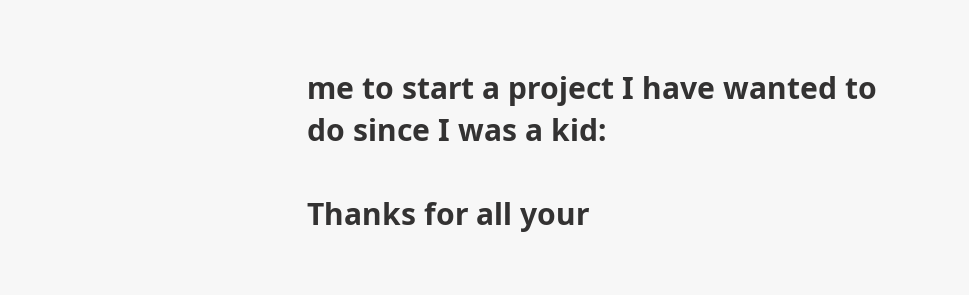me to start a project I have wanted to do since I was a kid:

Thanks for all your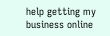help getting my business online